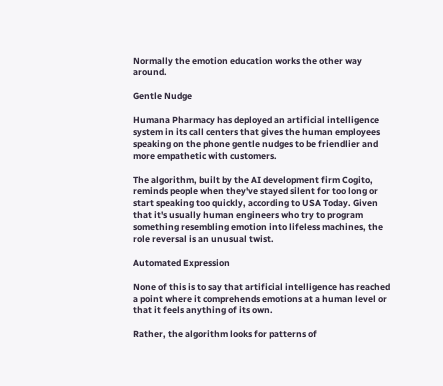Normally the emotion education works the other way around.

Gentle Nudge

Humana Pharmacy has deployed an artificial intelligence system in its call centers that gives the human employees speaking on the phone gentle nudges to be friendlier and more empathetic with customers.

The algorithm, built by the AI development firm Cogito, reminds people when they've stayed silent for too long or start speaking too quickly, according to USA Today. Given that it's usually human engineers who try to program something resembling emotion into lifeless machines, the role reversal is an unusual twist.

Automated Expression

None of this is to say that artificial intelligence has reached a point where it comprehends emotions at a human level or that it feels anything of its own.

Rather, the algorithm looks for patterns of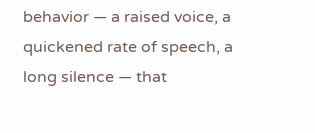behavior — a raised voice, a quickened rate of speech, a long silence — that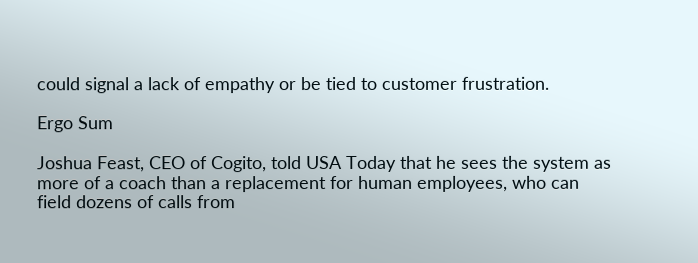could signal a lack of empathy or be tied to customer frustration.

Ergo Sum

Joshua Feast, CEO of Cogito, told USA Today that he sees the system as more of a coach than a replacement for human employees, who can field dozens of calls from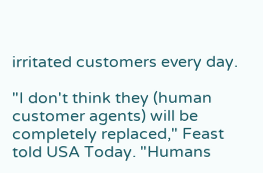irritated customers every day.

"I don't think they (human customer agents) will be completely replaced," Feast told USA Today. "Humans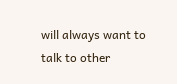will always want to talk to other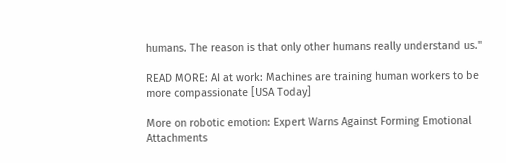humans. The reason is that only other humans really understand us."

READ MORE: AI at work: Machines are training human workers to be more compassionate [USA Today]

More on robotic emotion: Expert Warns Against Forming Emotional Attachments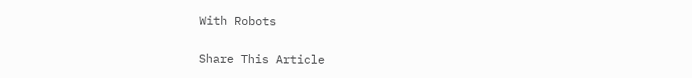With Robots

Share This Article